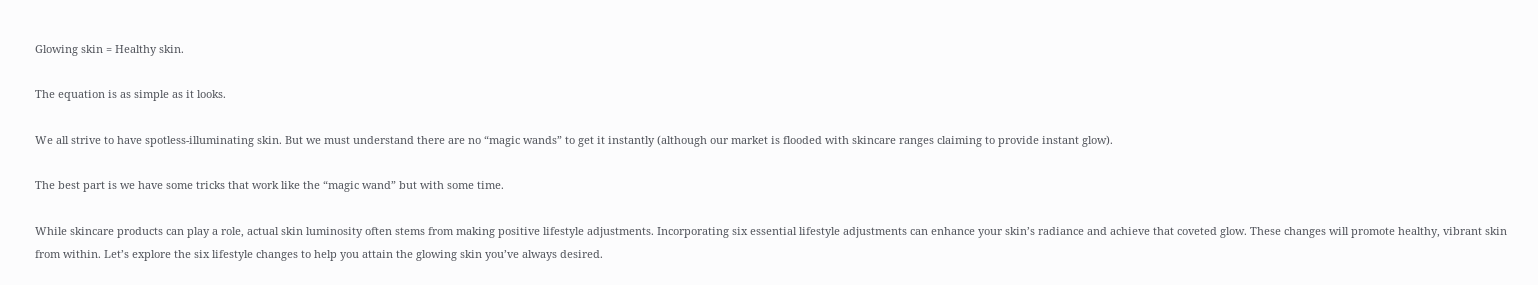Glowing skin = Healthy skin.

The equation is as simple as it looks.

We all strive to have spotless-illuminating skin. But we must understand there are no “magic wands” to get it instantly (although our market is flooded with skincare ranges claiming to provide instant glow).

The best part is we have some tricks that work like the “magic wand” but with some time.

While skincare products can play a role, actual skin luminosity often stems from making positive lifestyle adjustments. Incorporating six essential lifestyle adjustments can enhance your skin’s radiance and achieve that coveted glow. These changes will promote healthy, vibrant skin from within. Let’s explore the six lifestyle changes to help you attain the glowing skin you’ve always desired.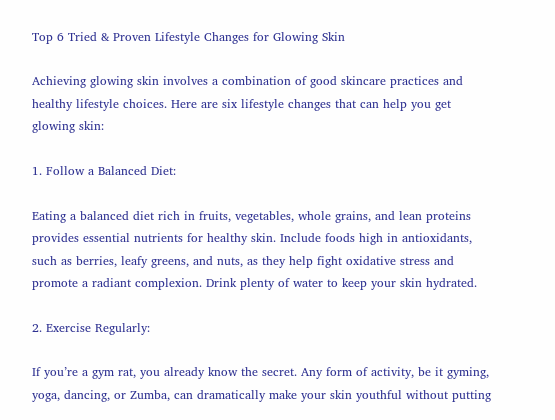Top 6 Tried & Proven Lifestyle Changes for Glowing Skin

Achieving glowing skin involves a combination of good skincare practices and healthy lifestyle choices. Here are six lifestyle changes that can help you get glowing skin:

1. Follow a Balanced Diet:

Eating a balanced diet rich in fruits, vegetables, whole grains, and lean proteins provides essential nutrients for healthy skin. Include foods high in antioxidants, such as berries, leafy greens, and nuts, as they help fight oxidative stress and promote a radiant complexion. Drink plenty of water to keep your skin hydrated.

2. Exercise Regularly:

If you’re a gym rat, you already know the secret. Any form of activity, be it gyming, yoga, dancing, or Zumba, can dramatically make your skin youthful without putting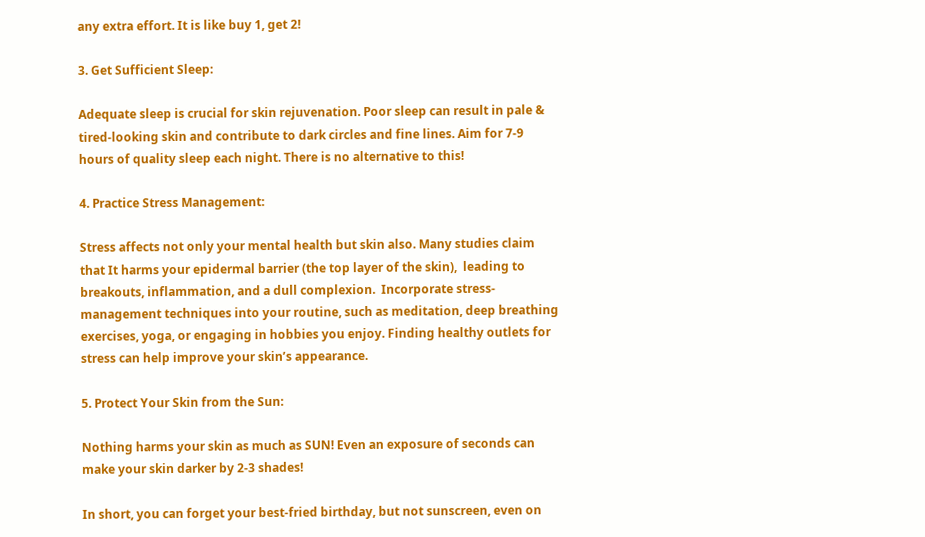any extra effort. It is like buy 1, get 2!

3. Get Sufficient Sleep:

Adequate sleep is crucial for skin rejuvenation. Poor sleep can result in pale & tired-looking skin and contribute to dark circles and fine lines. Aim for 7-9 hours of quality sleep each night. There is no alternative to this!

4. Practice Stress Management:

Stress affects not only your mental health but skin also. Many studies claim that It harms your epidermal barrier (the top layer of the skin),  leading to breakouts, inflammation, and a dull complexion.  Incorporate stress-management techniques into your routine, such as meditation, deep breathing exercises, yoga, or engaging in hobbies you enjoy. Finding healthy outlets for stress can help improve your skin’s appearance.

5. Protect Your Skin from the Sun:

Nothing harms your skin as much as SUN! Even an exposure of seconds can make your skin darker by 2-3 shades!

In short, you can forget your best-fried birthday, but not sunscreen, even on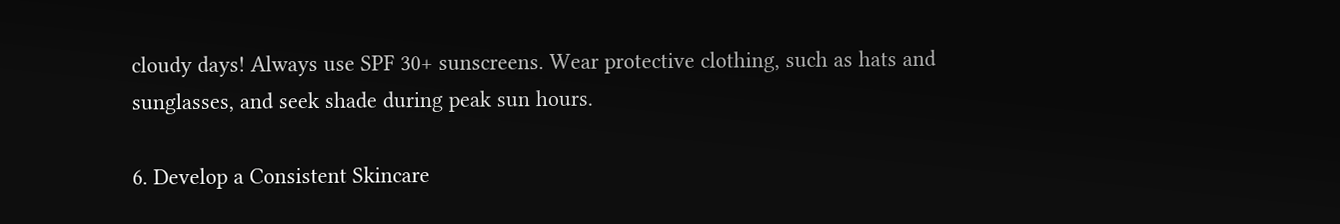cloudy days! Always use SPF 30+ sunscreens. Wear protective clothing, such as hats and sunglasses, and seek shade during peak sun hours.

6. Develop a Consistent Skincare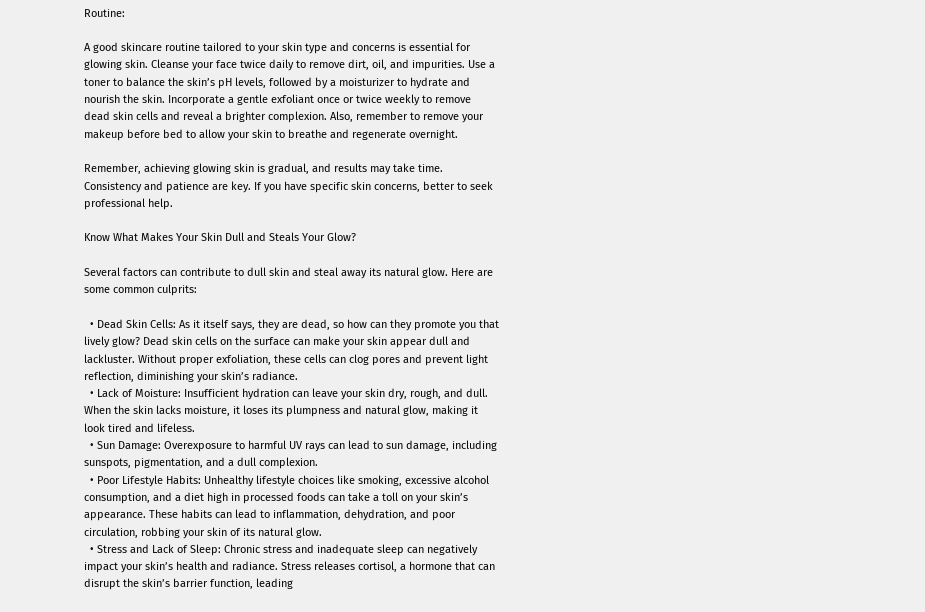Routine:

A good skincare routine tailored to your skin type and concerns is essential for glowing skin. Cleanse your face twice daily to remove dirt, oil, and impurities. Use a toner to balance the skin’s pH levels, followed by a moisturizer to hydrate and nourish the skin. Incorporate a gentle exfoliant once or twice weekly to remove dead skin cells and reveal a brighter complexion. Also, remember to remove your makeup before bed to allow your skin to breathe and regenerate overnight.

Remember, achieving glowing skin is gradual, and results may take time. Consistency and patience are key. If you have specific skin concerns, better to seek professional help.

Know What Makes Your Skin Dull and Steals Your Glow?

Several factors can contribute to dull skin and steal away its natural glow. Here are some common culprits:

  • Dead Skin Cells: As it itself says, they are dead, so how can they promote you that lively glow? Dead skin cells on the surface can make your skin appear dull and lackluster. Without proper exfoliation, these cells can clog pores and prevent light reflection, diminishing your skin’s radiance.
  • Lack of Moisture: Insufficient hydration can leave your skin dry, rough, and dull. When the skin lacks moisture, it loses its plumpness and natural glow, making it look tired and lifeless.
  • Sun Damage: Overexposure to harmful UV rays can lead to sun damage, including sunspots, pigmentation, and a dull complexion.
  • Poor Lifestyle Habits: Unhealthy lifestyle choices like smoking, excessive alcohol consumption, and a diet high in processed foods can take a toll on your skin’s appearance. These habits can lead to inflammation, dehydration, and poor circulation, robbing your skin of its natural glow.
  • Stress and Lack of Sleep: Chronic stress and inadequate sleep can negatively impact your skin’s health and radiance. Stress releases cortisol, a hormone that can disrupt the skin’s barrier function, leading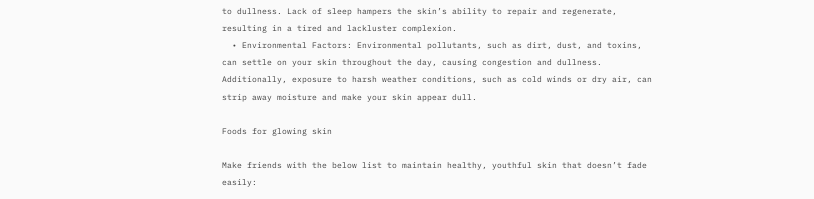to dullness. Lack of sleep hampers the skin’s ability to repair and regenerate, resulting in a tired and lackluster complexion.
  • Environmental Factors: Environmental pollutants, such as dirt, dust, and toxins, can settle on your skin throughout the day, causing congestion and dullness. Additionally, exposure to harsh weather conditions, such as cold winds or dry air, can strip away moisture and make your skin appear dull.

Foods for glowing skin

Make friends with the below list to maintain healthy, youthful skin that doesn’t fade easily: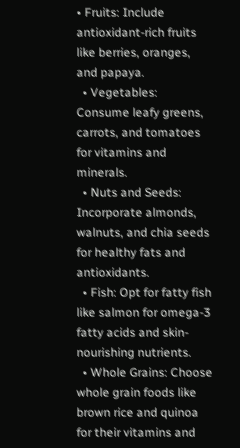• Fruits: Include antioxidant-rich fruits like berries, oranges, and papaya.
  • Vegetables: Consume leafy greens, carrots, and tomatoes for vitamins and minerals.
  • Nuts and Seeds: Incorporate almonds, walnuts, and chia seeds for healthy fats and antioxidants.
  • Fish: Opt for fatty fish like salmon for omega-3 fatty acids and skin-nourishing nutrients.
  • Whole Grains: Choose whole grain foods like brown rice and quinoa for their vitamins and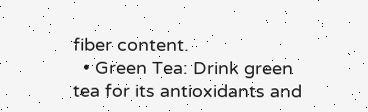fiber content.
  • Green Tea: Drink green tea for its antioxidants and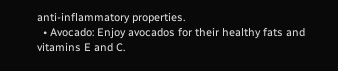anti-inflammatory properties.
  • Avocado: Enjoy avocados for their healthy fats and vitamins E and C.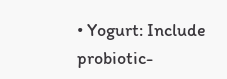• Yogurt: Include probiotic-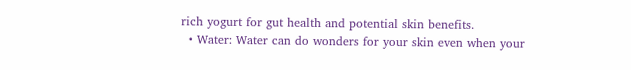rich yogurt for gut health and potential skin benefits.
  • Water: Water can do wonders for your skin even when your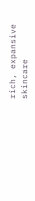rich, expansive skincare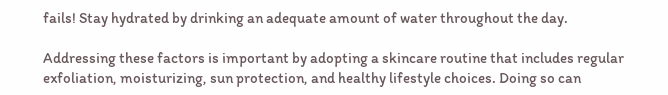fails! Stay hydrated by drinking an adequate amount of water throughout the day.

Addressing these factors is important by adopting a skincare routine that includes regular exfoliation, moisturizing, sun protection, and healthy lifestyle choices. Doing so can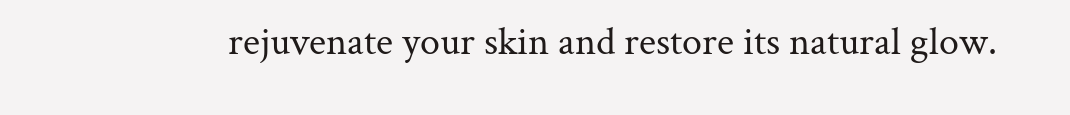rejuvenate your skin and restore its natural glow.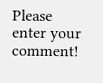Please enter your comment!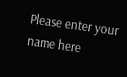Please enter your name here